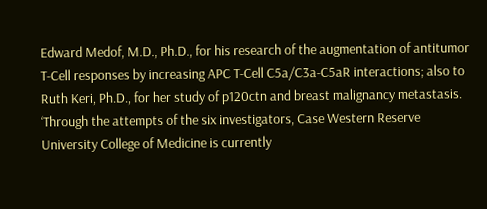Edward Medof, M.D., Ph.D., for his research of the augmentation of antitumor T-Cell responses by increasing APC T-Cell C5a/C3a-C5aR interactions; also to Ruth Keri, Ph.D., for her study of p120ctn and breast malignancy metastasis. ‘Through the attempts of the six investigators, Case Western Reserve University College of Medicine is currently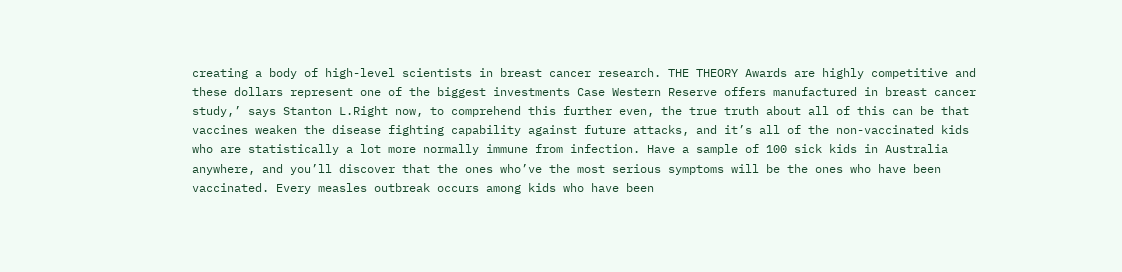creating a body of high-level scientists in breast cancer research. THE THEORY Awards are highly competitive and these dollars represent one of the biggest investments Case Western Reserve offers manufactured in breast cancer study,’ says Stanton L.Right now, to comprehend this further even, the true truth about all of this can be that vaccines weaken the disease fighting capability against future attacks, and it’s all of the non-vaccinated kids who are statistically a lot more normally immune from infection. Have a sample of 100 sick kids in Australia anywhere, and you’ll discover that the ones who’ve the most serious symptoms will be the ones who have been vaccinated. Every measles outbreak occurs among kids who have been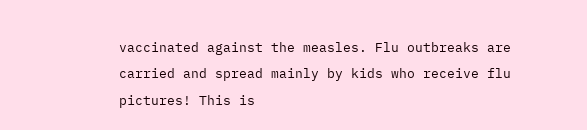vaccinated against the measles. Flu outbreaks are carried and spread mainly by kids who receive flu pictures! This is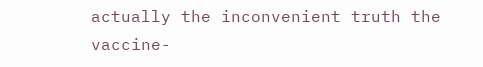actually the inconvenient truth the vaccine-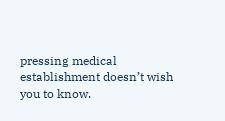pressing medical establishment doesn’t wish you to know.